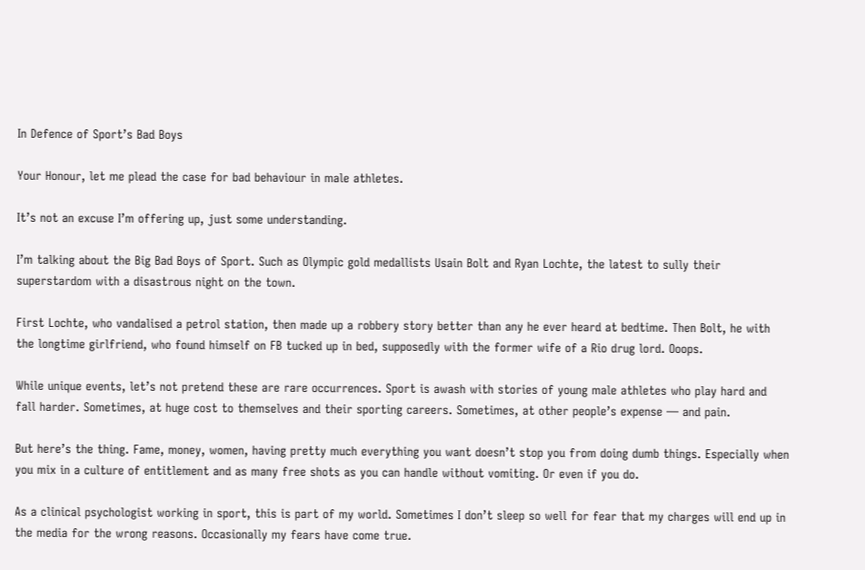In Defence of Sport’s Bad Boys

Your Honour, let me plead the case for bad behaviour in male athletes.

It’s not an excuse I’m offering up, just some understanding.

I’m talking about the Big Bad Boys of Sport. Such as Olympic gold medallists Usain Bolt and Ryan Lochte, the latest to sully their superstardom with a disastrous night on the town.

First Lochte, who vandalised a petrol station, then made up a robbery story better than any he ever heard at bedtime. Then Bolt, he with the longtime girlfriend, who found himself on FB tucked up in bed, supposedly with the former wife of a Rio drug lord. Ooops.

While unique events, let’s not pretend these are rare occurrences. Sport is awash with stories of young male athletes who play hard and fall harder. Sometimes, at huge cost to themselves and their sporting careers. Sometimes, at other people’s expense — and pain.

But here’s the thing. Fame, money, women, having pretty much everything you want doesn’t stop you from doing dumb things. Especially when you mix in a culture of entitlement and as many free shots as you can handle without vomiting. Or even if you do.

As a clinical psychologist working in sport, this is part of my world. Sometimes I don’t sleep so well for fear that my charges will end up in the media for the wrong reasons. Occasionally my fears have come true.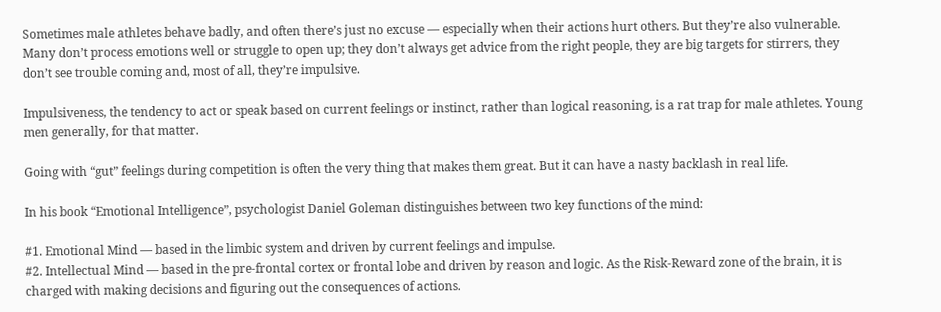Sometimes male athletes behave badly, and often there’s just no excuse — especially when their actions hurt others. But they’re also vulnerable. Many don’t process emotions well or struggle to open up; they don’t always get advice from the right people, they are big targets for stirrers, they don’t see trouble coming and, most of all, they’re impulsive.

Impulsiveness, the tendency to act or speak based on current feelings or instinct, rather than logical reasoning, is a rat trap for male athletes. Young men generally, for that matter.

Going with “gut” feelings during competition is often the very thing that makes them great. But it can have a nasty backlash in real life.

In his book “Emotional Intelligence”, psychologist Daniel Goleman distinguishes between two key functions of the mind:

#1. Emotional Mind — based in the limbic system and driven by current feelings and impulse.
#2. Intellectual Mind — based in the pre-frontal cortex or frontal lobe and driven by reason and logic. As the Risk-Reward zone of the brain, it is charged with making decisions and figuring out the consequences of actions.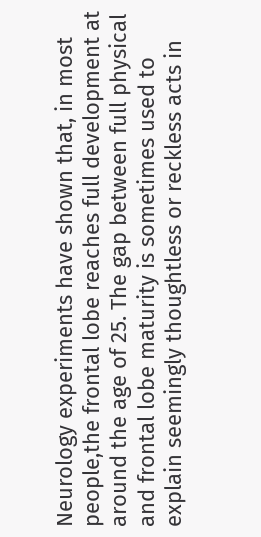Neurology experiments have shown that, in most people,the frontal lobe reaches full development at around the age of 25. The gap between full physical and frontal lobe maturity is sometimes used to explain seemingly thoughtless or reckless acts in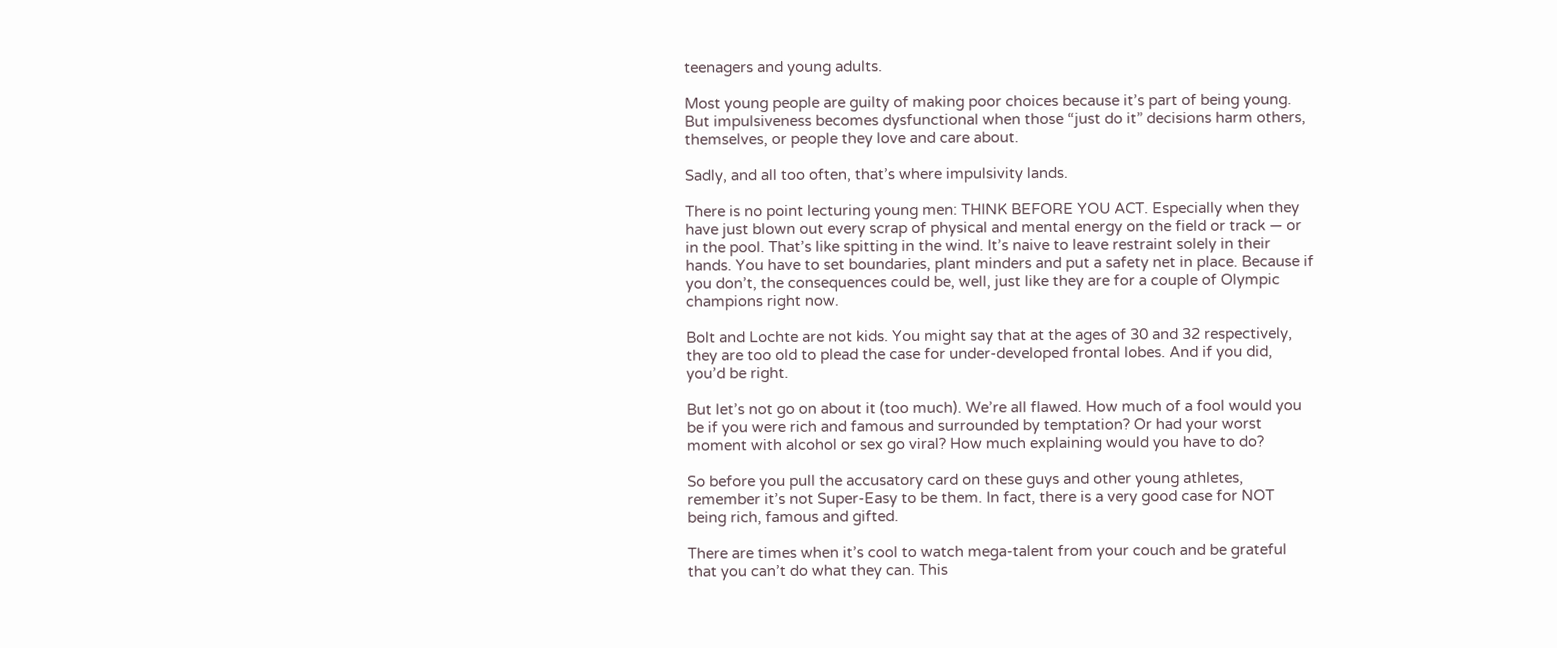teenagers and young adults.

Most young people are guilty of making poor choices because it’s part of being young. But impulsiveness becomes dysfunctional when those “just do it” decisions harm others, themselves, or people they love and care about.

Sadly, and all too often, that’s where impulsivity lands.

There is no point lecturing young men: THINK BEFORE YOU ACT. Especially when they have just blown out every scrap of physical and mental energy on the field or track — or in the pool. That’s like spitting in the wind. It’s naive to leave restraint solely in their hands. You have to set boundaries, plant minders and put a safety net in place. Because if you don’t, the consequences could be, well, just like they are for a couple of Olympic champions right now.

Bolt and Lochte are not kids. You might say that at the ages of 30 and 32 respectively, they are too old to plead the case for under-developed frontal lobes. And if you did, you’d be right.

But let’s not go on about it (too much). We’re all flawed. How much of a fool would you be if you were rich and famous and surrounded by temptation? Or had your worst moment with alcohol or sex go viral? How much explaining would you have to do?

So before you pull the accusatory card on these guys and other young athletes, remember it’s not Super-Easy to be them. In fact, there is a very good case for NOT being rich, famous and gifted.

There are times when it’s cool to watch mega-talent from your couch and be grateful that you can’t do what they can. This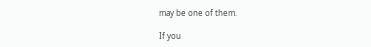may be one of them.

If you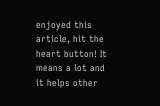enjoyed this article, hit the heart button! It means a lot and it helps other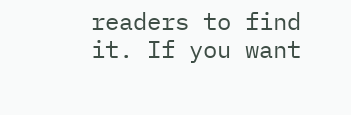readers to find it. If you want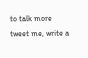to talk more tweet me, write a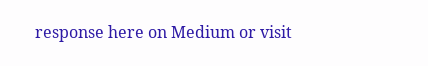response here on Medium or visit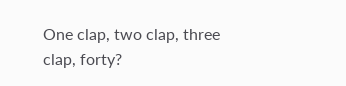One clap, two clap, three clap, forty?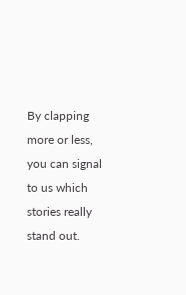By clapping more or less, you can signal to us which stories really stand out.